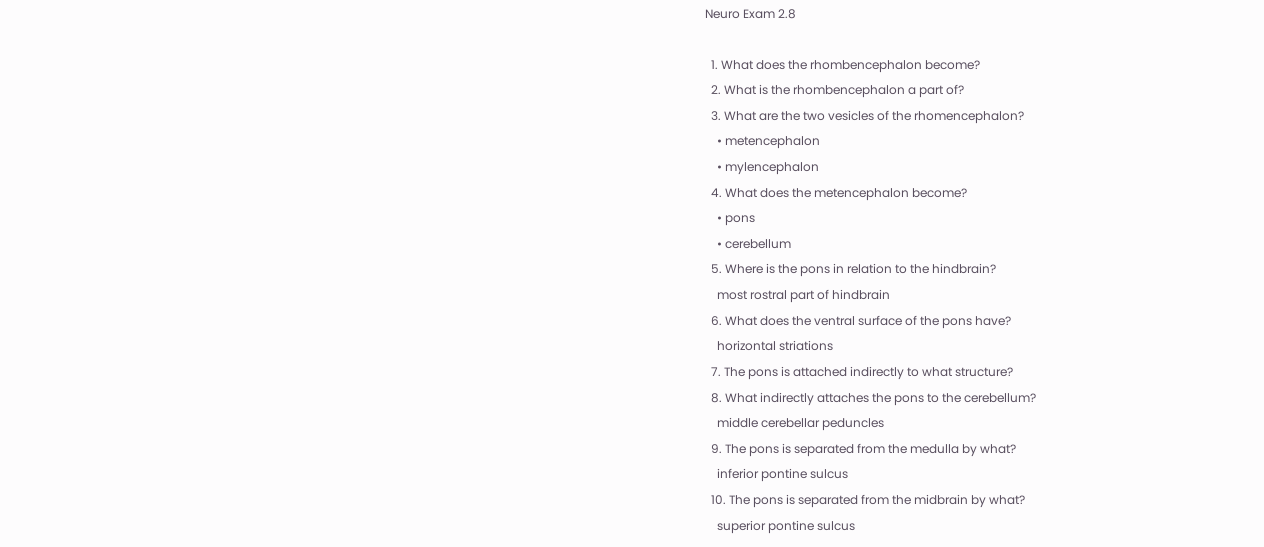Neuro Exam 2.8

  1. What does the rhombencephalon become?
  2. What is the rhombencephalon a part of?
  3. What are the two vesicles of the rhomencephalon?
    • metencephalon
    • mylencephalon
  4. What does the metencephalon become?
    • pons
    • cerebellum
  5. Where is the pons in relation to the hindbrain?
    most rostral part of hindbrain
  6. What does the ventral surface of the pons have?
    horizontal striations
  7. The pons is attached indirectly to what structure?
  8. What indirectly attaches the pons to the cerebellum?
    middle cerebellar peduncles
  9. The pons is separated from the medulla by what?
    inferior pontine sulcus
  10. The pons is separated from the midbrain by what?
    superior pontine sulcus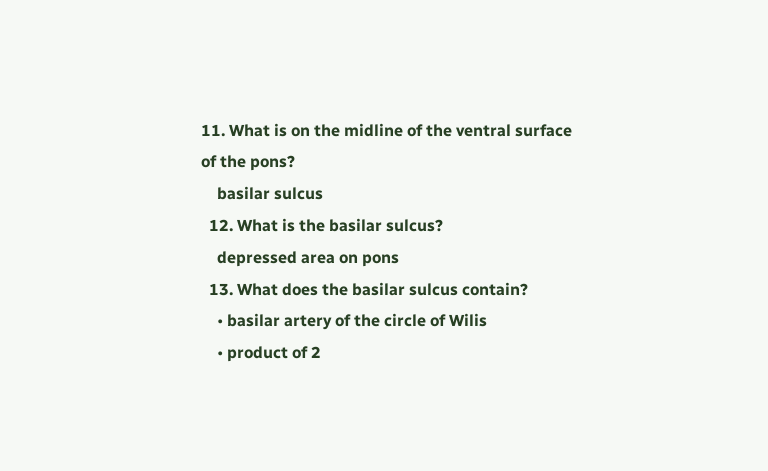11. What is on the midline of the ventral surface of the pons?
    basilar sulcus
  12. What is the basilar sulcus?
    depressed area on pons
  13. What does the basilar sulcus contain?
    • basilar artery of the circle of Wilis
    • product of 2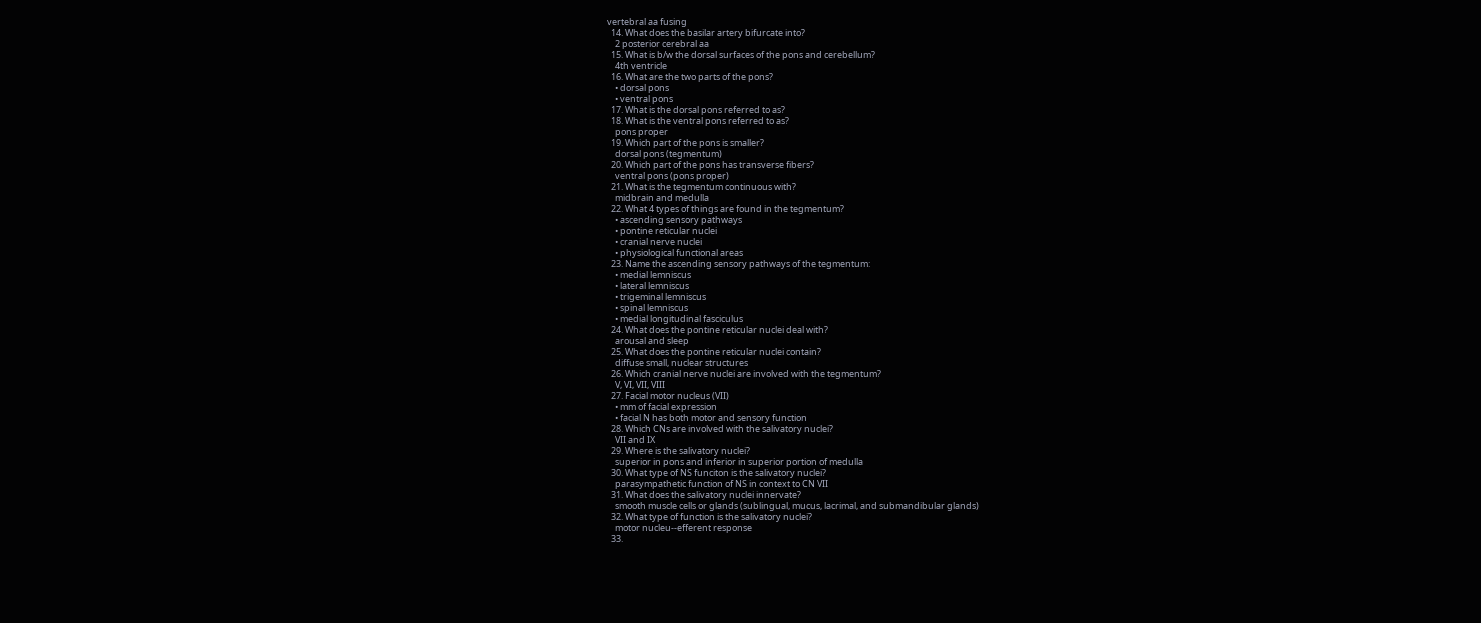vertebral aa fusing
  14. What does the basilar artery bifurcate into?
    2 posterior cerebral aa
  15. What is b/w the dorsal surfaces of the pons and cerebellum?
    4th ventricle
  16. What are the two parts of the pons?
    • dorsal pons
    • ventral pons
  17. What is the dorsal pons referred to as?
  18. What is the ventral pons referred to as?
    pons proper
  19. Which part of the pons is smaller?
    dorsal pons (tegmentum)
  20. Which part of the pons has transverse fibers?
    ventral pons (pons proper)
  21. What is the tegmentum continuous with?
    midbrain and medulla
  22. What 4 types of things are found in the tegmentum?
    • ascending sensory pathways
    • pontine reticular nuclei
    • cranial nerve nuclei
    • physiological functional areas
  23. Name the ascending sensory pathways of the tegmentum:
    • medial lemniscus
    • lateral lemniscus
    • trigeminal lemniscus
    • spinal lemniscus
    • medial longitudinal fasciculus
  24. What does the pontine reticular nuclei deal with?
    arousal and sleep
  25. What does the pontine reticular nuclei contain?
    diffuse small, nuclear structures
  26. Which cranial nerve nuclei are involved with the tegmentum?
    V, VI, VII, VIII
  27. Facial motor nucleus (VII)
    • mm of facial expression
    • facial N has both motor and sensory function
  28. Which CNs are involved with the salivatory nuclei?
    VII and IX
  29. Where is the salivatory nuclei?
    superior in pons and inferior in superior portion of medulla
  30. What type of NS funciton is the salivatory nuclei?
    parasympathetic function of NS in context to CN VII
  31. What does the salivatory nuclei innervate?
    smooth muscle cells or glands (sublingual, mucus, lacrimal, and submandibular glands)
  32. What type of function is the salivatory nuclei?
    motor nucleu--efferent response
  33.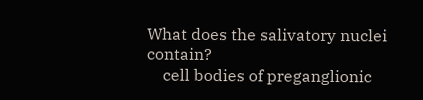What does the salivatory nuclei contain?
    cell bodies of preganglionic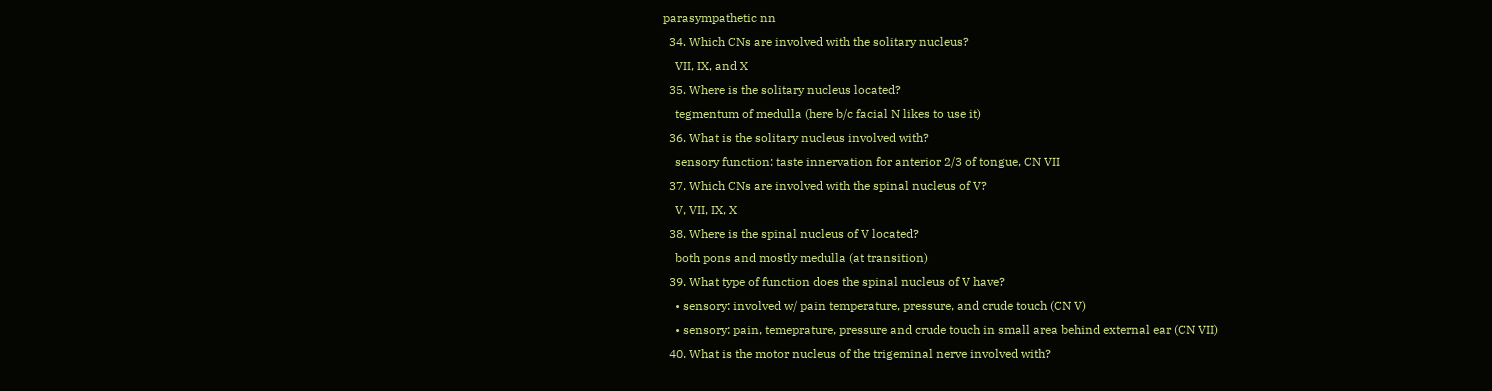parasympathetic nn
  34. Which CNs are involved with the solitary nucleus?
    VII, IX, and X
  35. Where is the solitary nucleus located?
    tegmentum of medulla (here b/c facial N likes to use it)
  36. What is the solitary nucleus involved with?
    sensory function: taste innervation for anterior 2/3 of tongue, CN VII
  37. Which CNs are involved with the spinal nucleus of V?
    V, VII, IX, X
  38. Where is the spinal nucleus of V located?
    both pons and mostly medulla (at transition)
  39. What type of function does the spinal nucleus of V have?
    • sensory: involved w/ pain temperature, pressure, and crude touch (CN V)
    • sensory: pain, temeprature, pressure and crude touch in small area behind external ear (CN VII)
  40. What is the motor nucleus of the trigeminal nerve involved with?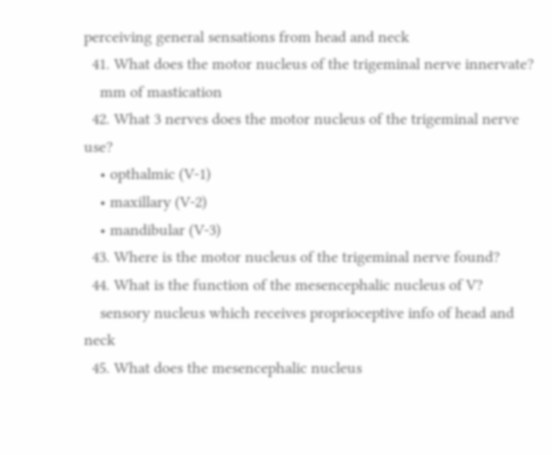perceiving general sensations from head and neck
  41. What does the motor nucleus of the trigeminal nerve innervate?
    mm of mastication
  42. What 3 nerves does the motor nucleus of the trigeminal nerve use?
    • opthalmic (V-1)
    • maxillary (V-2)
    • mandibular (V-3)
  43. Where is the motor nucleus of the trigeminal nerve found?
  44. What is the function of the mesencephalic nucleus of V?
    sensory nucleus which receives proprioceptive info of head and neck
  45. What does the mesencephalic nucleus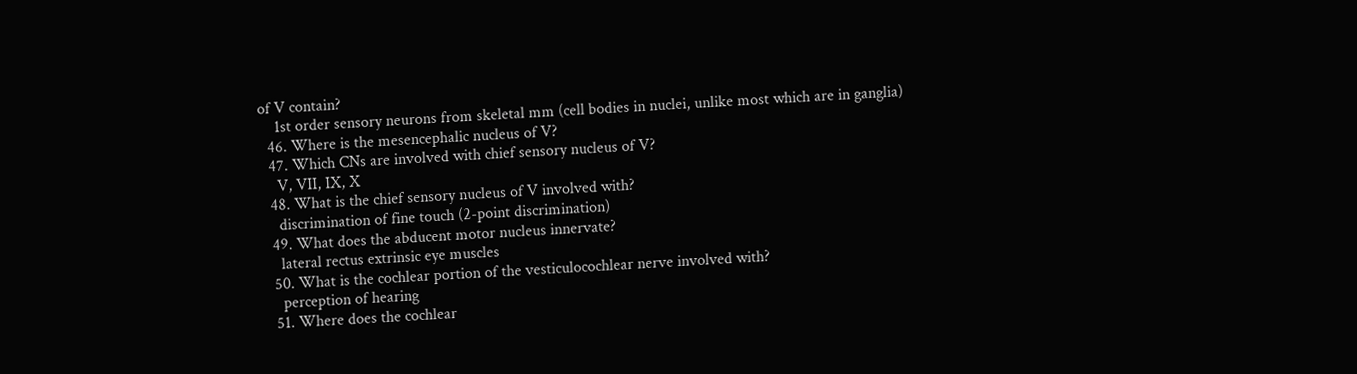of V contain?
    1st order sensory neurons from skeletal mm (cell bodies in nuclei, unlike most which are in ganglia)
  46. Where is the mesencephalic nucleus of V?
  47. Which CNs are involved with chief sensory nucleus of V?
    V, VII, IX, X
  48. What is the chief sensory nucleus of V involved with?
    discrimination of fine touch (2-point discrimination)
  49. What does the abducent motor nucleus innervate?
    lateral rectus extrinsic eye muscles
  50. What is the cochlear portion of the vesticulocochlear nerve involved with?
    perception of hearing
  51. Where does the cochlear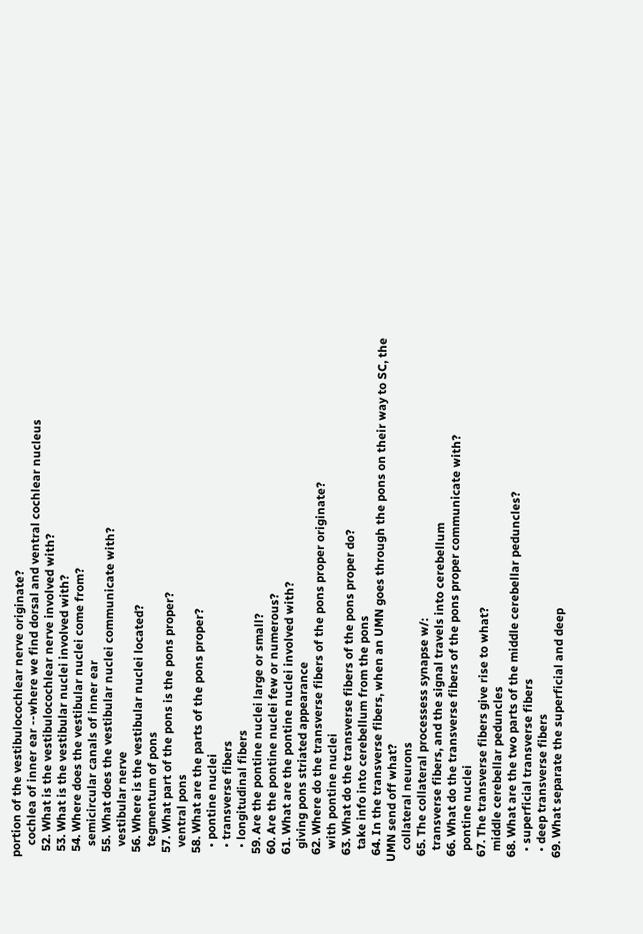portion of the vestibulocochlear nerve originate?
    cochlea of inner ear --where we find dorsal and ventral cochlear nucleus
  52. What is the vestibulocochlear nerve involved with?
  53. What is the vestibular nuclei involved with?
  54. Where does the vestibular nuclei come from?
    semicircular canals of inner ear
  55. What does the vestibular nuclei communicate with?
    vestibular nerve
  56. Where is the vestibular nuclei located?
    tegmentum of pons
  57. What part of the pons is the pons proper?
    ventral pons
  58. What are the parts of the pons proper?
    • pontine nuclei
    • transverse fibers
    • longitudinal fibers
  59. Are the pontine nuclei large or small?
  60. Are the pontine nuclei few or numerous?
  61. What are the pontine nuclei involved with?
    giving pons striated appearance
  62. Where do the transverse fibers of the pons proper originate?
    with pontine nuclei
  63. What do the transverse fibers of the pons proper do?
    take info into cerebellum from the pons
  64. In the transverse fibers, when an UMN goes through the pons on their way to SC, the UMN send off what?
    collateral neurons
  65. The collateral processess synapse w/:
    transverse fibers, and the signal travels into cerebellum
  66. What do the transverse fibers of the pons proper communicate with?
    pontine nuclei
  67. The transverse fibers give rise to what?
    middle cerebellar peduncles
  68. What are the two parts of the middle cerebellar peduncles?
    • superficial transverse fibers
    • deep transverse fibers
  69. What separate the superficial and deep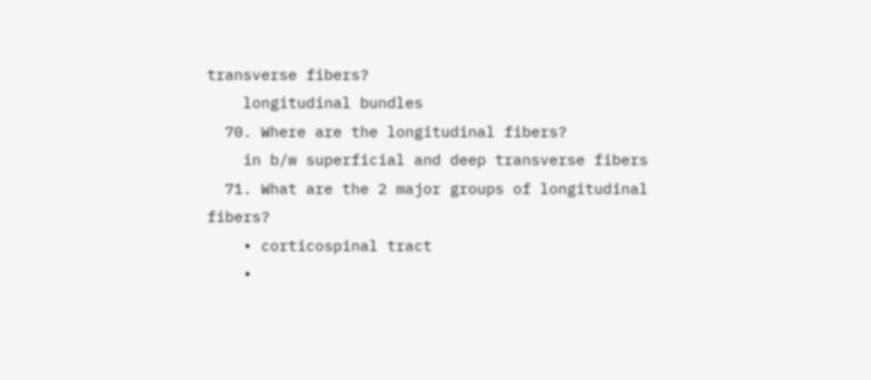transverse fibers?
    longitudinal bundles
  70. Where are the longitudinal fibers?
    in b/w superficial and deep transverse fibers
  71. What are the 2 major groups of longitudinal fibers?
    • corticospinal tract
    •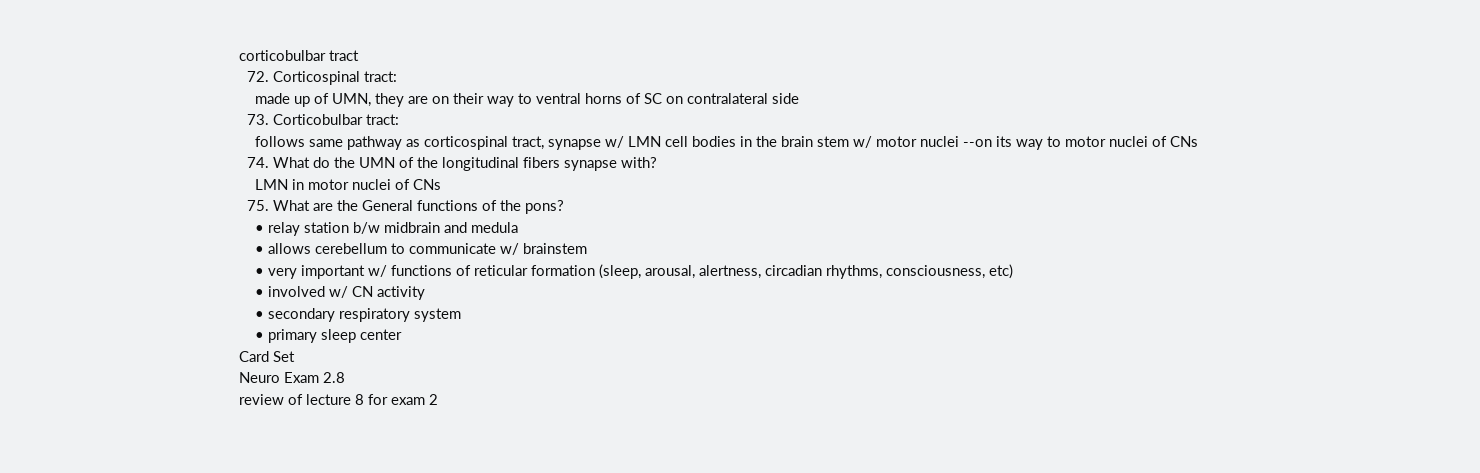corticobulbar tract
  72. Corticospinal tract:
    made up of UMN, they are on their way to ventral horns of SC on contralateral side
  73. Corticobulbar tract:
    follows same pathway as corticospinal tract, synapse w/ LMN cell bodies in the brain stem w/ motor nuclei --on its way to motor nuclei of CNs
  74. What do the UMN of the longitudinal fibers synapse with?
    LMN in motor nuclei of CNs
  75. What are the General functions of the pons?
    • relay station b/w midbrain and medula
    • allows cerebellum to communicate w/ brainstem
    • very important w/ functions of reticular formation (sleep, arousal, alertness, circadian rhythms, consciousness, etc)
    • involved w/ CN activity
    • secondary respiratory system
    • primary sleep center
Card Set
Neuro Exam 2.8
review of lecture 8 for exam 2